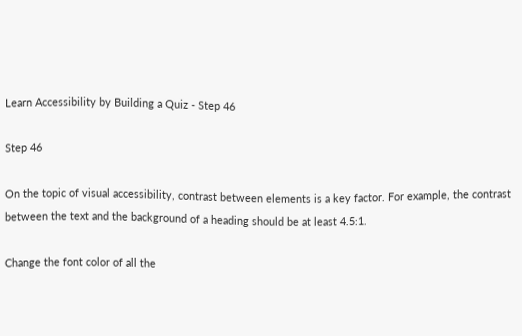Learn Accessibility by Building a Quiz - Step 46

Step 46

On the topic of visual accessibility, contrast between elements is a key factor. For example, the contrast between the text and the background of a heading should be at least 4.5:1.

Change the font color of all the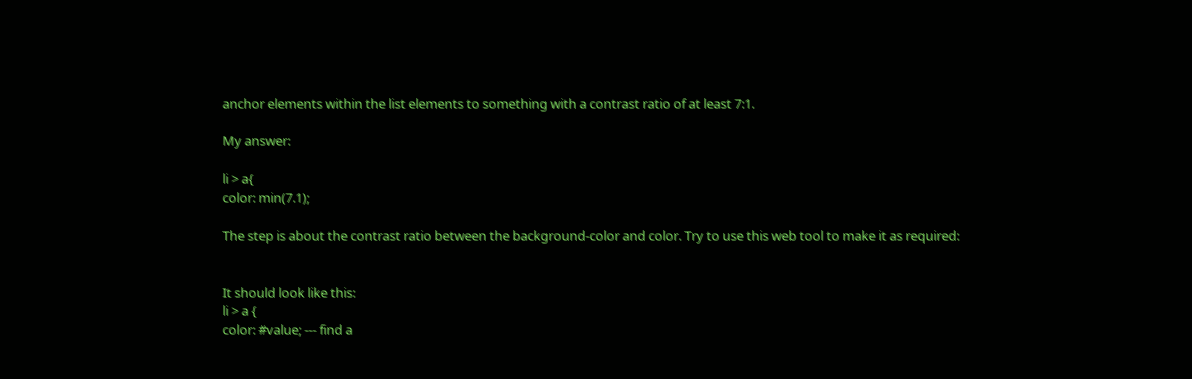anchor elements within the list elements to something with a contrast ratio of at least 7:1.

My answer:

li > a{
color: min(7.1);

The step is about the contrast ratio between the background-color and color. Try to use this web tool to make it as required:


It should look like this:
li > a {
color: #value; --- find a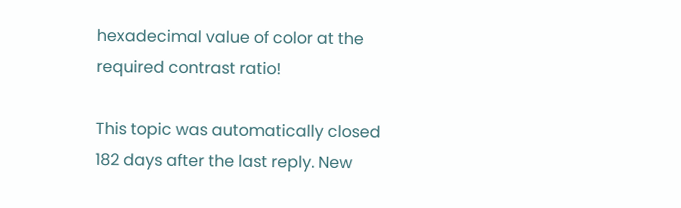hexadecimal value of color at the required contrast ratio!

This topic was automatically closed 182 days after the last reply. New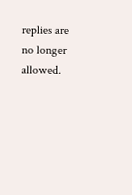replies are no longer allowed.